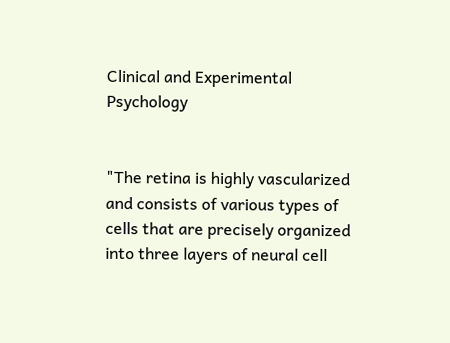Clinical and Experimental Psychology


"The retina is highly vascularized and consists of various types of cells that are precisely organized into three layers of neural cell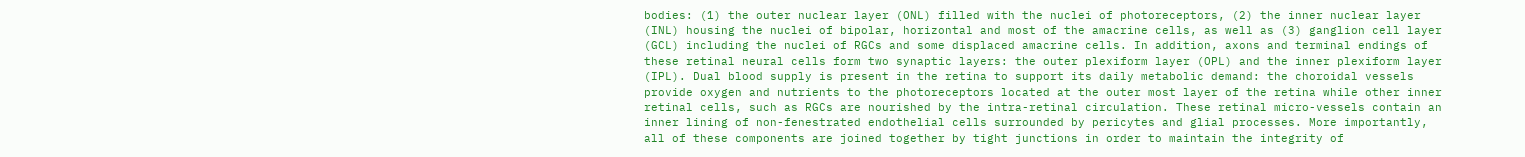bodies: (1) the outer nuclear layer (ONL) filled with the nuclei of photoreceptors, (2) the inner nuclear layer (INL) housing the nuclei of bipolar, horizontal and most of the amacrine cells, as well as (3) ganglion cell layer (GCL) including the nuclei of RGCs and some displaced amacrine cells. In addition, axons and terminal endings of these retinal neural cells form two synaptic layers: the outer plexiform layer (OPL) and the inner plexiform layer (IPL). Dual blood supply is present in the retina to support its daily metabolic demand: the choroidal vessels provide oxygen and nutrients to the photoreceptors located at the outer most layer of the retina while other inner retinal cells, such as RGCs are nourished by the intra-retinal circulation. These retinal micro-vessels contain an inner lining of non-fenestrated endothelial cells surrounded by pericytes and glial processes. More importantly, all of these components are joined together by tight junctions in order to maintain the integrity of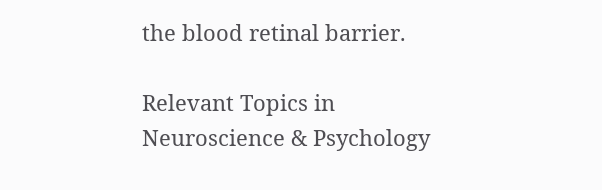the blood retinal barrier.

Relevant Topics in Neuroscience & Psychology